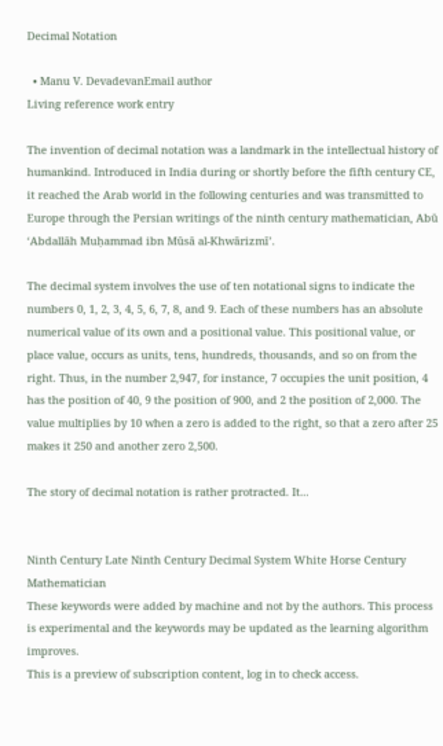Decimal Notation

  • Manu V. DevadevanEmail author
Living reference work entry

The invention of decimal notation was a landmark in the intellectual history of humankind. Introduced in India during or shortly before the fifth century CE, it reached the Arab world in the following centuries and was transmitted to Europe through the Persian writings of the ninth century mathematician, Abū ‘Abdallāh Muḥammad ibn Mūsā al-Khwārizmī’.

The decimal system involves the use of ten notational signs to indicate the numbers 0, 1, 2, 3, 4, 5, 6, 7, 8, and 9. Each of these numbers has an absolute numerical value of its own and a positional value. This positional value, or place value, occurs as units, tens, hundreds, thousands, and so on from the right. Thus, in the number 2,947, for instance, 7 occupies the unit position, 4 has the position of 40, 9 the position of 900, and 2 the position of 2,000. The value multiplies by 10 when a zero is added to the right, so that a zero after 25 makes it 250 and another zero 2,500.

The story of decimal notation is rather protracted. It...


Ninth Century Late Ninth Century Decimal System White Horse Century Mathematician
These keywords were added by machine and not by the authors. This process is experimental and the keywords may be updated as the learning algorithm improves.
This is a preview of subscription content, log in to check access.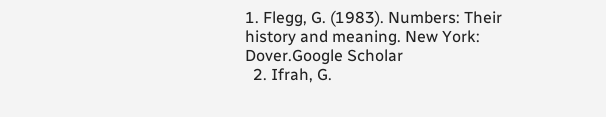1. Flegg, G. (1983). Numbers: Their history and meaning. New York: Dover.Google Scholar
  2. Ifrah, G.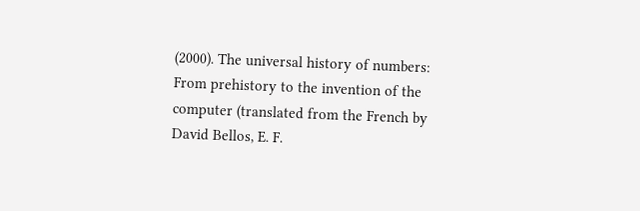(2000). The universal history of numbers: From prehistory to the invention of the computer (translated from the French by David Bellos, E. F.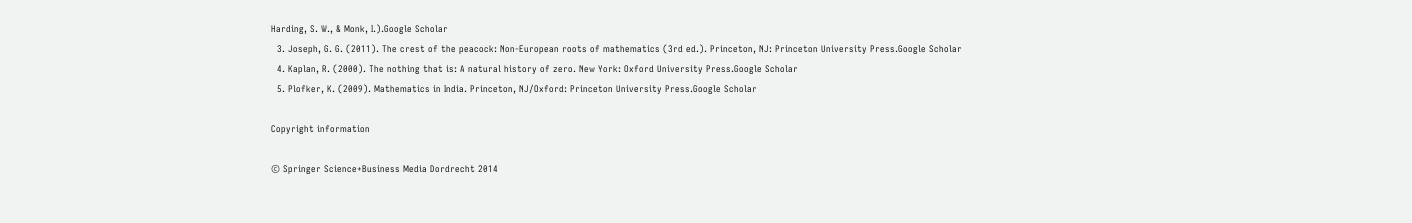Harding, S. W., & Monk, I.).Google Scholar
  3. Joseph, G. G. (2011). The crest of the peacock: Non-European roots of mathematics (3rd ed.). Princeton, NJ: Princeton University Press.Google Scholar
  4. Kaplan, R. (2000). The nothing that is: A natural history of zero. New York: Oxford University Press.Google Scholar
  5. Plofker, K. (2009). Mathematics in India. Princeton, NJ/Oxford: Princeton University Press.Google Scholar

Copyright information

© Springer Science+Business Media Dordrecht 2014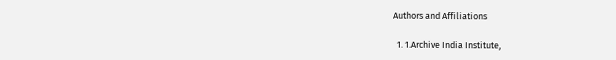Authors and Affiliations

  1. 1.Archive India Institute,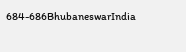684-686BhubaneswarIndia